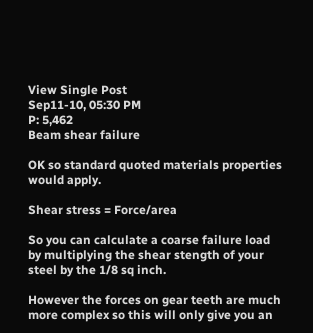View Single Post
Sep11-10, 05:30 PM
P: 5,462
Beam shear failure

OK so standard quoted materials properties would apply.

Shear stress = Force/area

So you can calculate a coarse failure load by multiplying the shear stength of your steel by the 1/8 sq inch.

However the forces on gear teeth are much more complex so this will only give you an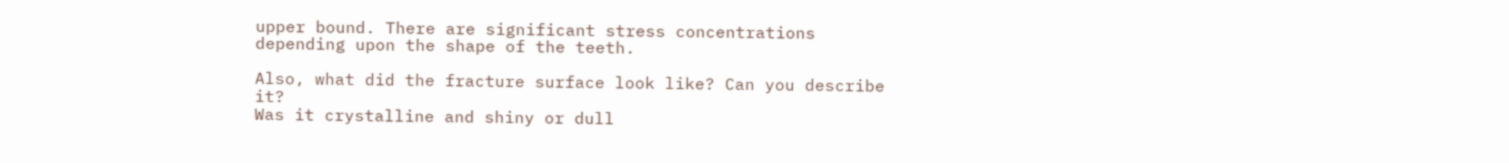upper bound. There are significant stress concentrations depending upon the shape of the teeth.

Also, what did the fracture surface look like? Can you describe it?
Was it crystalline and shiny or dull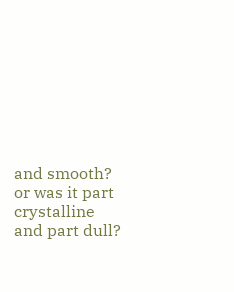and smooth? or was it part crystalline and part dull?